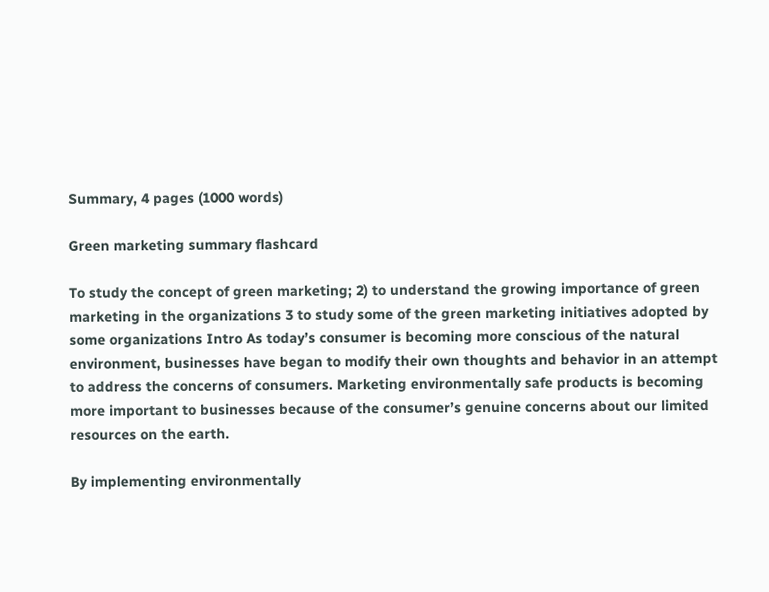Summary, 4 pages (1000 words)

Green marketing summary flashcard

To study the concept of green marketing; 2) to understand the growing importance of green marketing in the organizations 3 to study some of the green marketing initiatives adopted by some organizations Intro As today’s consumer is becoming more conscious of the natural environment, businesses have began to modify their own thoughts and behavior in an attempt to address the concerns of consumers. Marketing environmentally safe products is becoming more important to businesses because of the consumer’s genuine concerns about our limited resources on the earth.

By implementing environmentally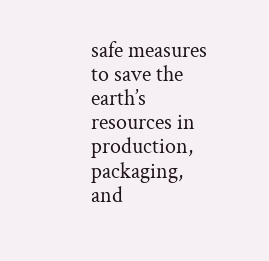safe measures to save the earth’s resources in production, packaging, and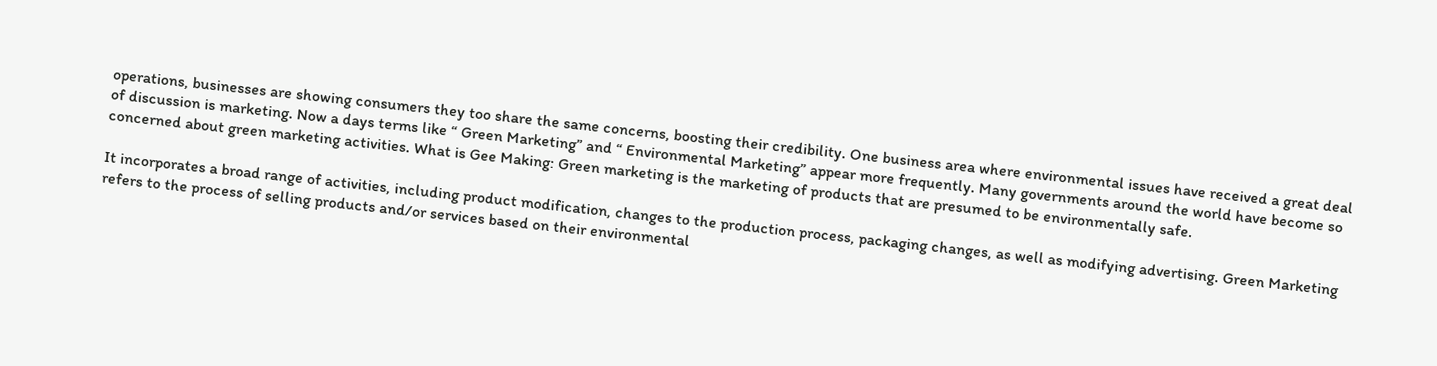operations, businesses are showing consumers they too share the same concerns, boosting their credibility. One business area where environmental issues have received a great deal of discussion is marketing. Now a days terms like “ Green Marketing” and “ Environmental Marketing” appear more frequently. Many governments around the world have become so concerned about green marketing activities. What is Gee Making: Green marketing is the marketing of products that are presumed to be environmentally safe.

It incorporates a broad range of activities, including product modification, changes to the production process, packaging changes, as well as modifying advertising. Green Marketing refers to the process of selling products and/or services based on their environmental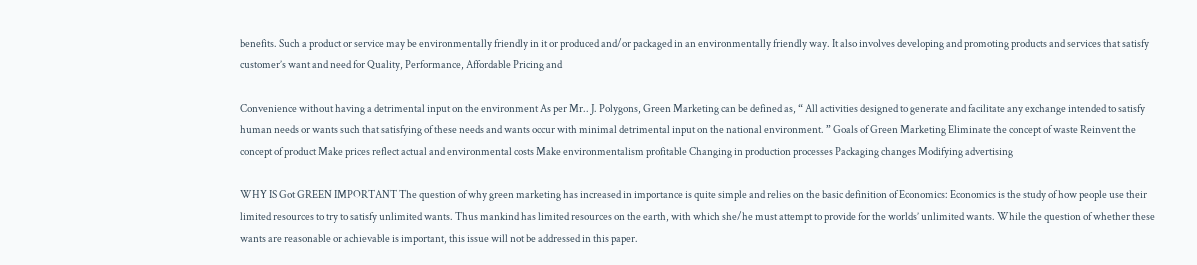benefits. Such a product or service may be environmentally friendly in it or produced and/or packaged in an environmentally friendly way. It also involves developing and promoting products and services that satisfy customer’s want and need for Quality, Performance, Affordable Pricing and

Convenience without having a detrimental input on the environment As per Mr.. J. Polygons, Green Marketing can be defined as, “ All activities designed to generate and facilitate any exchange intended to satisfy human needs or wants such that satisfying of these needs and wants occur with minimal detrimental input on the national environment. ” Goals of Green Marketing Eliminate the concept of waste Reinvent the concept of product Make prices reflect actual and environmental costs Make environmentalism profitable Changing in production processes Packaging changes Modifying advertising

WHY IS Got GREEN IMPORTANT The question of why green marketing has increased in importance is quite simple and relies on the basic definition of Economics: Economics is the study of how people use their limited resources to try to satisfy unlimited wants. Thus mankind has limited resources on the earth, with which she/he must attempt to provide for the worlds’ unlimited wants. While the question of whether these wants are reasonable or achievable is important, this issue will not be addressed in this paper.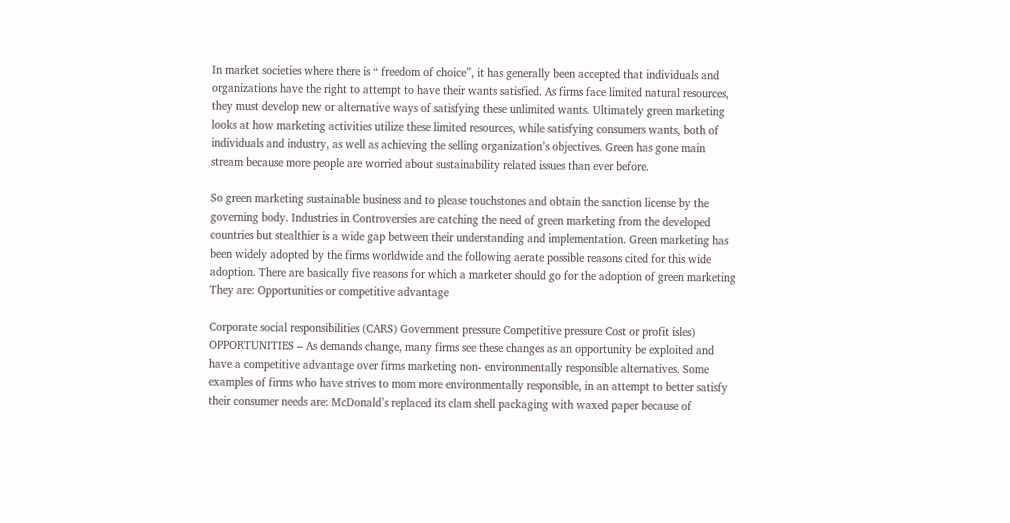In market societies where there is “ freedom of choice”, it has generally been accepted that individuals and organizations have the right to attempt to have their wants satisfied. As firms face limited natural resources, they must develop new or alternative ways of satisfying these unlimited wants. Ultimately green marketing looks at how marketing activities utilize these limited resources, while satisfying consumers wants, both of individuals and industry, as well as achieving the selling organization’s objectives. Green has gone main stream because more people are worried about sustainability related issues than ever before.

So green marketing sustainable business and to please touchstones and obtain the sanction license by the governing body. Industries in Controversies are catching the need of green marketing from the developed countries but stealthier is a wide gap between their understanding and implementation. Green marketing has been widely adopted by the firms worldwide and the following aerate possible reasons cited for this wide adoption. There are basically five reasons for which a marketer should go for the adoption of green marketing They are: Opportunities or competitive advantage

Corporate social responsibilities (CARS) Government pressure Competitive pressure Cost or profit isles) OPPORTUNITIES – As demands change, many firms see these changes as an opportunity be exploited and have a competitive advantage over firms marketing non- environmentally responsible alternatives. Some examples of firms who have strives to mom more environmentally responsible, in an attempt to better satisfy their consumer needs are: McDonald’s replaced its clam shell packaging with waxed paper because of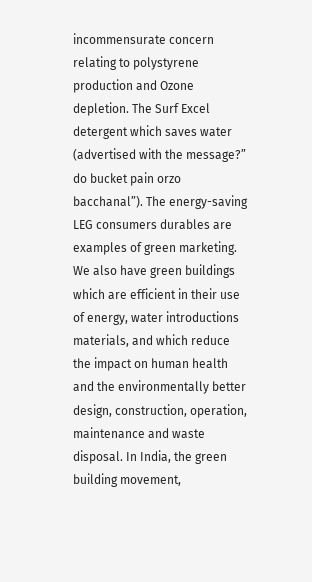incommensurate concern relating to polystyrene production and Ozone depletion. The Surf Excel detergent which saves water (advertised with the message?” do bucket pain orzo bacchanal”). The energy-saving LEG consumers durables are examples of green marketing. We also have green buildings which are efficient in their use of energy, water introductions materials, and which reduce the impact on human health and the environmentally better design, construction, operation, maintenance and waste disposal. In India, the green building movement,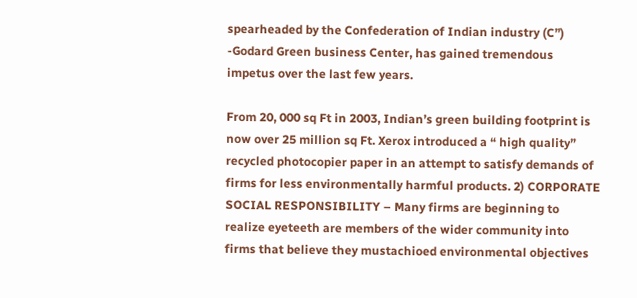spearheaded by the Confederation of Indian industry (C”) -Godard Green business Center, has gained tremendous impetus over the last few years.

From 20, 000 sq Ft in 2003, Indian’s green building footprint is now over 25 million sq Ft. Xerox introduced a “ high quality” recycled photocopier paper in an attempt to satisfy demands of firms for less environmentally harmful products. 2) CORPORATE SOCIAL RESPONSIBILITY – Many firms are beginning to realize eyeteeth are members of the wider community into firms that believe they mustachioed environmental objectives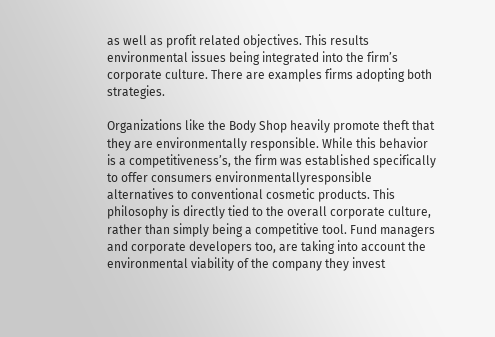as well as profit related objectives. This results environmental issues being integrated into the firm’s corporate culture. There are examples firms adopting both strategies.

Organizations like the Body Shop heavily promote theft that they are environmentally responsible. While this behavior is a competitiveness’s, the firm was established specifically to offer consumers environmentallyresponsible alternatives to conventional cosmetic products. This philosophy is directly tied to the overall corporate culture, rather than simply being a competitive tool. Fund managers and corporate developers too, are taking into account the environmental viability of the company they invest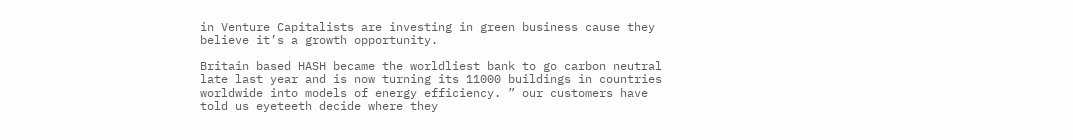in Venture Capitalists are investing in green business cause they believe it’s a growth opportunity.

Britain based HASH became the worldliest bank to go carbon neutral late last year and is now turning its 11000 buildings in countries worldwide into models of energy efficiency. ” our customers have told us eyeteeth decide where they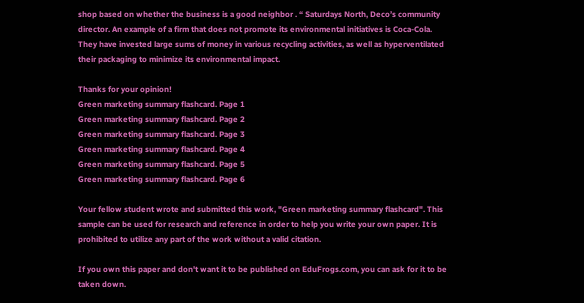shop based on whether the business is a good neighbor . “ Saturdays North, Deco’s community director. An example of a firm that does not promote its environmental initiatives is Coca-Cola. They have invested large sums of money in various recycling activities, as well as hyperventilated their packaging to minimize its environmental impact.

Thanks for your opinion!
Green marketing summary flashcard. Page 1
Green marketing summary flashcard. Page 2
Green marketing summary flashcard. Page 3
Green marketing summary flashcard. Page 4
Green marketing summary flashcard. Page 5
Green marketing summary flashcard. Page 6

Your fellow student wrote and submitted this work, "Green marketing summary flashcard". This sample can be used for research and reference in order to help you write your own paper. It is prohibited to utilize any part of the work without a valid citation.

If you own this paper and don't want it to be published on EduFrogs.com, you can ask for it to be taken down.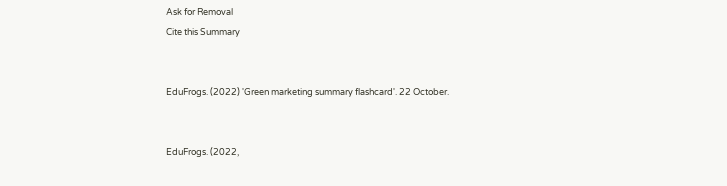Ask for Removal
Cite this Summary


EduFrogs. (2022) 'Green marketing summary flashcard'. 22 October.


EduFrogs. (2022,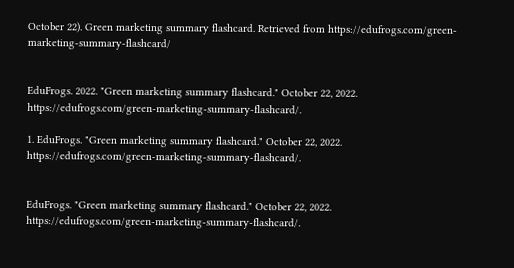October 22). Green marketing summary flashcard. Retrieved from https://edufrogs.com/green-marketing-summary-flashcard/


EduFrogs. 2022. "Green marketing summary flashcard." October 22, 2022. https://edufrogs.com/green-marketing-summary-flashcard/.

1. EduFrogs. "Green marketing summary flashcard." October 22, 2022. https://edufrogs.com/green-marketing-summary-flashcard/.


EduFrogs. "Green marketing summary flashcard." October 22, 2022. https://edufrogs.com/green-marketing-summary-flashcard/.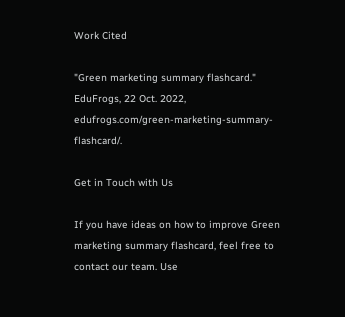Work Cited

"Green marketing summary flashcard." EduFrogs, 22 Oct. 2022, edufrogs.com/green-marketing-summary-flashcard/.

Get in Touch with Us

If you have ideas on how to improve Green marketing summary flashcard, feel free to contact our team. Use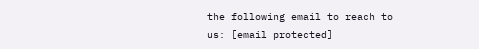the following email to reach to us: [email protected]